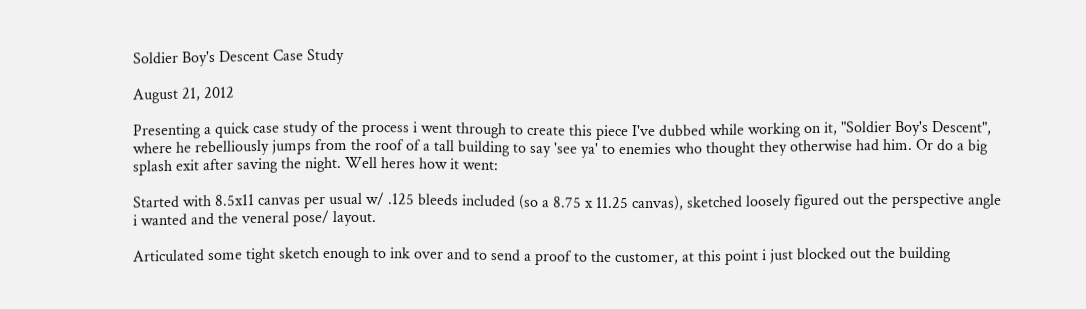Soldier Boy's Descent Case Study

August 21, 2012

Presenting a quick case study of the process i went through to create this piece I've dubbed while working on it, "Soldier Boy's Descent", where he rebelliously jumps from the roof of a tall building to say 'see ya' to enemies who thought they otherwise had him. Or do a big splash exit after saving the night. Well heres how it went:

Started with 8.5x11 canvas per usual w/ .125 bleeds included (so a 8.75 x 11.25 canvas), sketched loosely figured out the perspective angle i wanted and the veneral pose/ layout.

Articulated some tight sketch enough to ink over and to send a proof to the customer, at this point i just blocked out the building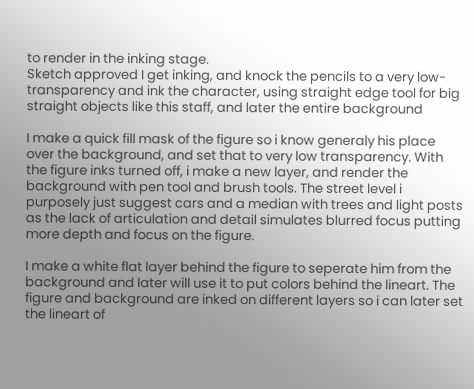to render in the inking stage.
Sketch approved I get inking, and knock the pencils to a very low-transparency and ink the character, using straight edge tool for big straight objects like this staff, and later the entire background

I make a quick fill mask of the figure so i know generaly his place over the background, and set that to very low transparency. With the figure inks turned off, i make a new layer, and render the background with pen tool and brush tools. The street level i purposely just suggest cars and a median with trees and light posts as the lack of articulation and detail simulates blurred focus putting more depth and focus on the figure.

I make a white flat layer behind the figure to seperate him from the background and later will use it to put colors behind the lineart. The figure and background are inked on different layers so i can later set the lineart of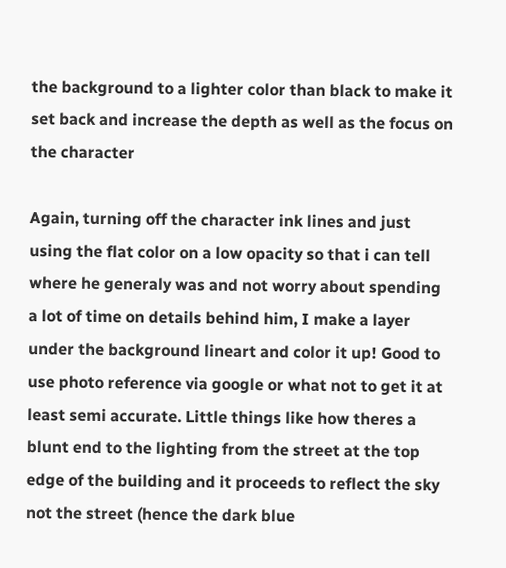the background to a lighter color than black to make it set back and increase the depth as well as the focus on the character

Again, turning off the character ink lines and just using the flat color on a low opacity so that i can tell where he generaly was and not worry about spending a lot of time on details behind him, I make a layer under the background lineart and color it up! Good to use photo reference via google or what not to get it at least semi accurate. Little things like how theres a blunt end to the lighting from the street at the top edge of the building and it proceeds to reflect the sky not the street (hence the dark blue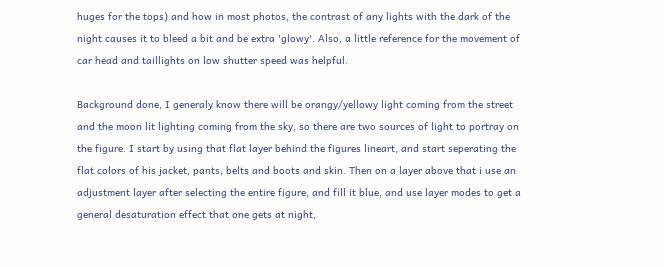huges for the tops) and how in most photos, the contrast of any lights with the dark of the night causes it to bleed a bit and be extra 'glowy'. Also, a little reference for the movement of car head and taillights on low shutter speed was helpful.

Background done, I generaly know there will be orangy/yellowy light coming from the street and the moon lit lighting coming from the sky, so there are two sources of light to portray on the figure. I start by using that flat layer behind the figures lineart, and start seperating the flat colors of his jacket, pants, belts and boots and skin. Then on a layer above that i use an adjustment layer after selecting the entire figure, and fill it blue, and use layer modes to get a general desaturation effect that one gets at night,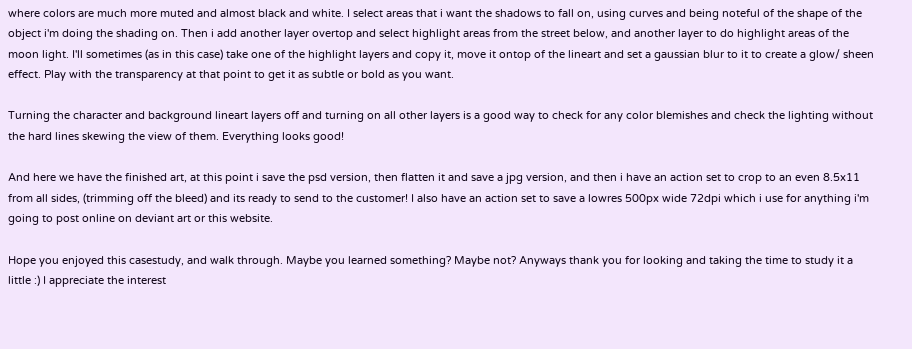where colors are much more muted and almost black and white. I select areas that i want the shadows to fall on, using curves and being noteful of the shape of the object i'm doing the shading on. Then i add another layer overtop and select highlight areas from the street below, and another layer to do highlight areas of the moon light. I'll sometimes (as in this case) take one of the highlight layers and copy it, move it ontop of the lineart and set a gaussian blur to it to create a glow/ sheen effect. Play with the transparency at that point to get it as subtle or bold as you want.

Turning the character and background lineart layers off and turning on all other layers is a good way to check for any color blemishes and check the lighting without the hard lines skewing the view of them. Everything looks good!

And here we have the finished art, at this point i save the psd version, then flatten it and save a jpg version, and then i have an action set to crop to an even 8.5x11 from all sides, (trimming off the bleed) and its ready to send to the customer! I also have an action set to save a lowres 500px wide 72dpi which i use for anything i'm going to post online on deviant art or this website.

Hope you enjoyed this casestudy, and walk through. Maybe you learned something? Maybe not? Anyways thank you for looking and taking the time to study it a little :) I appreciate the interest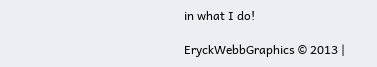in what I do!

EryckWebbGraphics © 2013 |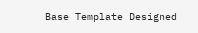Base Template Designed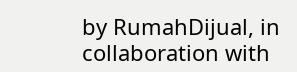by RumahDijual, in collaboration with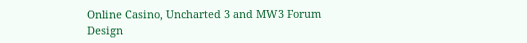Online Casino, Uncharted 3 and MW3 Forum
Design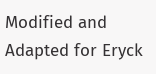Modified and Adapted for Eryck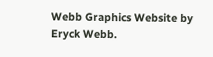Webb Graphics Website by Eryck Webb.